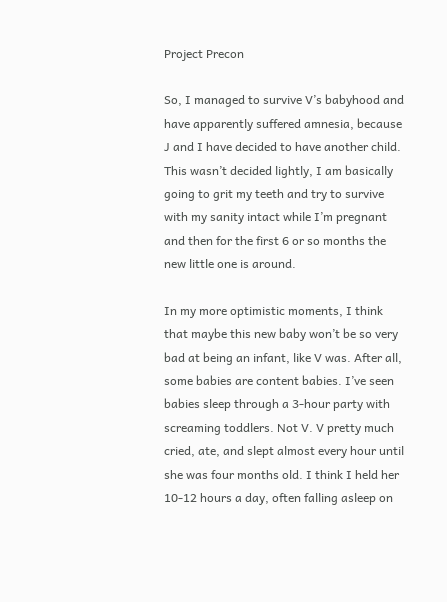Project Precon

So, I managed to survive V’s babyhood and have apparently suffered amnesia, because J and I have decided to have another child. This wasn’t decided lightly, I am basically going to grit my teeth and try to survive with my sanity intact while I’m pregnant and then for the first 6 or so months the new little one is around.

In my more optimistic moments, I think that maybe this new baby won’t be so very bad at being an infant, like V was. After all, some babies are content babies. I’ve seen babies sleep through a 3-hour party with screaming toddlers. Not V. V pretty much cried, ate, and slept almost every hour until she was four months old. I think I held her 10-12 hours a day, often falling asleep on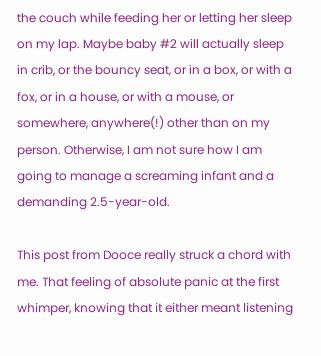the couch while feeding her or letting her sleep on my lap. Maybe baby #2 will actually sleep in crib, or the bouncy seat, or in a box, or with a fox, or in a house, or with a mouse, or somewhere, anywhere(!) other than on my person. Otherwise, I am not sure how I am going to manage a screaming infant and a demanding 2.5-year-old.

This post from Dooce really struck a chord with me. That feeling of absolute panic at the first whimper, knowing that it either meant listening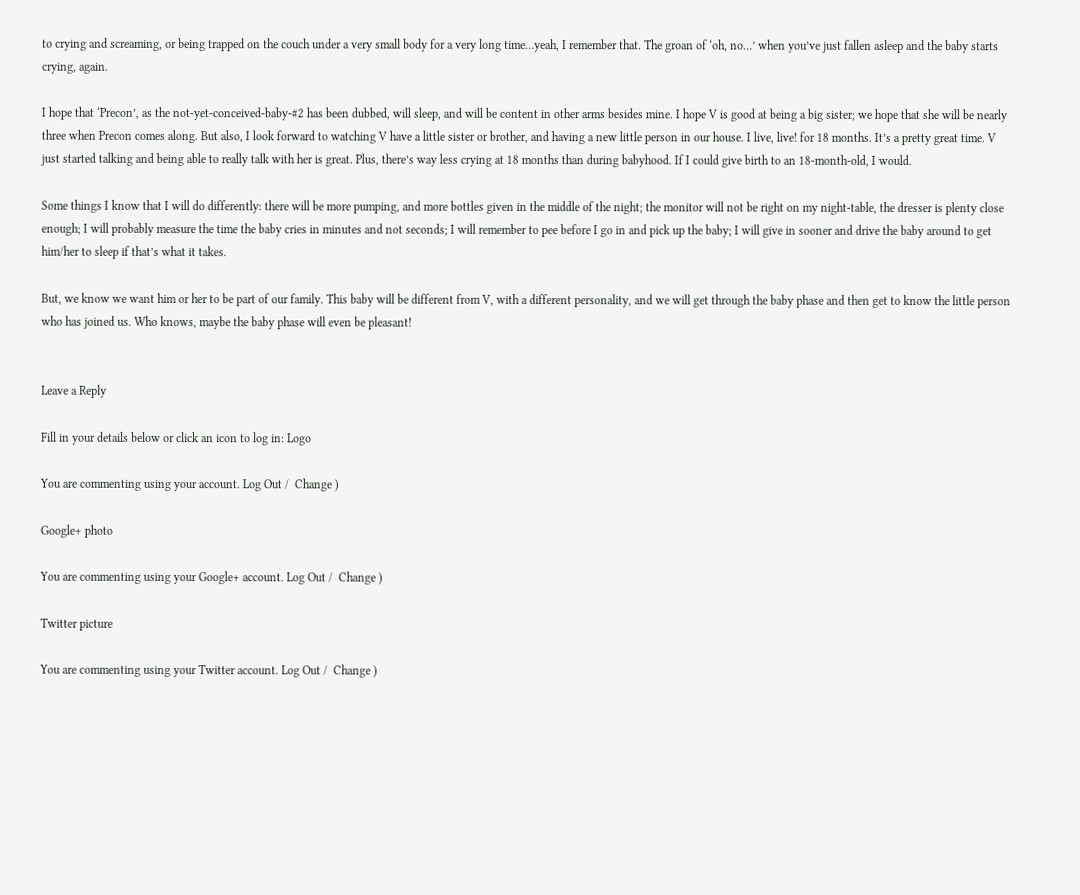to crying and screaming, or being trapped on the couch under a very small body for a very long time…yeah, I remember that. The groan of ‘oh, no…’ when you’ve just fallen asleep and the baby starts crying, again.

I hope that ‘Precon’, as the not-yet-conceived-baby-#2 has been dubbed, will sleep, and will be content in other arms besides mine. I hope V is good at being a big sister; we hope that she will be nearly three when Precon comes along. But also, I look forward to watching V have a little sister or brother, and having a new little person in our house. I live, live! for 18 months. It’s a pretty great time. V just started talking and being able to really talk with her is great. Plus, there’s way less crying at 18 months than during babyhood. If I could give birth to an 18-month-old, I would.

Some things I know that I will do differently: there will be more pumping, and more bottles given in the middle of the night; the monitor will not be right on my night-table, the dresser is plenty close enough; I will probably measure the time the baby cries in minutes and not seconds; I will remember to pee before I go in and pick up the baby; I will give in sooner and drive the baby around to get him/her to sleep if that’s what it takes.

But, we know we want him or her to be part of our family. This baby will be different from V, with a different personality, and we will get through the baby phase and then get to know the little person who has joined us. Who knows, maybe the baby phase will even be pleasant!


Leave a Reply

Fill in your details below or click an icon to log in: Logo

You are commenting using your account. Log Out /  Change )

Google+ photo

You are commenting using your Google+ account. Log Out /  Change )

Twitter picture

You are commenting using your Twitter account. Log Out /  Change )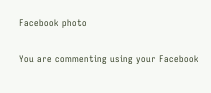Facebook photo

You are commenting using your Facebook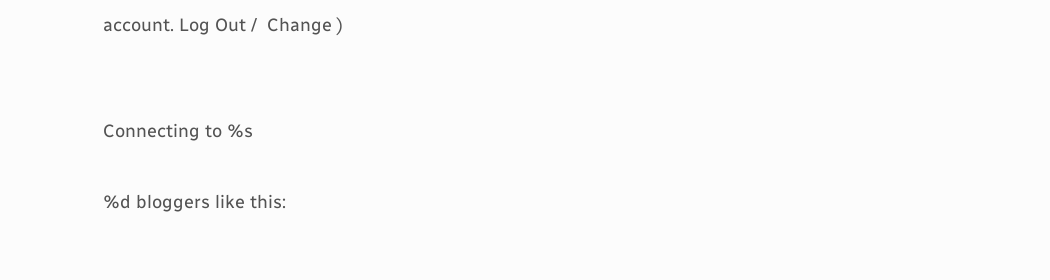account. Log Out /  Change )


Connecting to %s

%d bloggers like this: